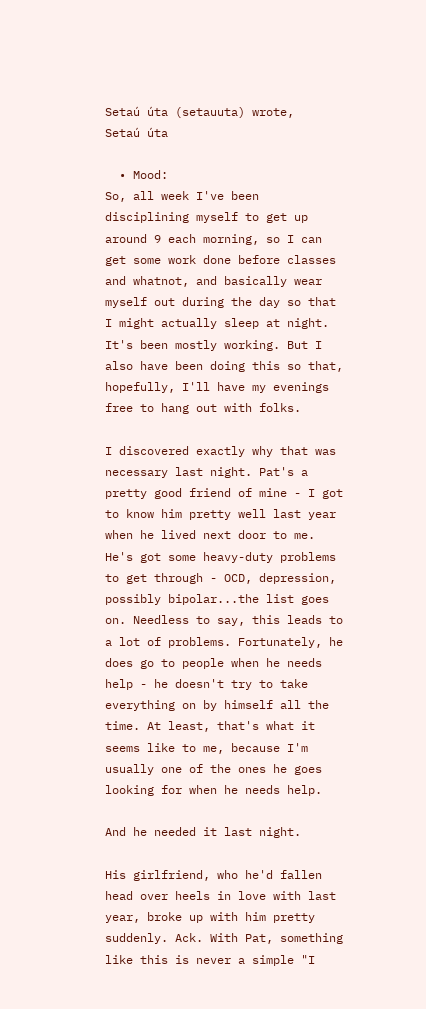Setaú úta (setauuta) wrote,
Setaú úta

  • Mood:
So, all week I've been disciplining myself to get up around 9 each morning, so I can get some work done before classes and whatnot, and basically wear myself out during the day so that I might actually sleep at night. It's been mostly working. But I also have been doing this so that, hopefully, I'll have my evenings free to hang out with folks.

I discovered exactly why that was necessary last night. Pat's a pretty good friend of mine - I got to know him pretty well last year when he lived next door to me. He's got some heavy-duty problems to get through - OCD, depression, possibly bipolar...the list goes on. Needless to say, this leads to a lot of problems. Fortunately, he does go to people when he needs help - he doesn't try to take everything on by himself all the time. At least, that's what it seems like to me, because I'm usually one of the ones he goes looking for when he needs help.

And he needed it last night.

His girlfriend, who he'd fallen head over heels in love with last year, broke up with him pretty suddenly. Ack. With Pat, something like this is never a simple "I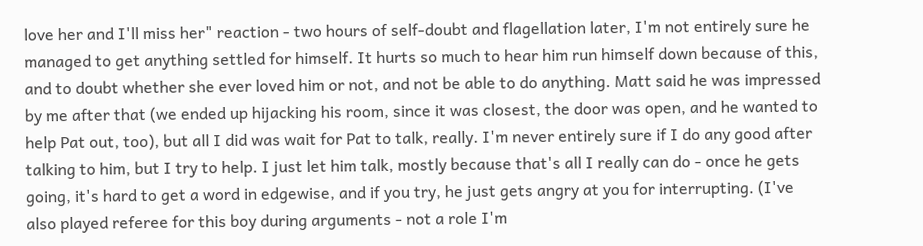love her and I'll miss her" reaction - two hours of self-doubt and flagellation later, I'm not entirely sure he managed to get anything settled for himself. It hurts so much to hear him run himself down because of this, and to doubt whether she ever loved him or not, and not be able to do anything. Matt said he was impressed by me after that (we ended up hijacking his room, since it was closest, the door was open, and he wanted to help Pat out, too), but all I did was wait for Pat to talk, really. I'm never entirely sure if I do any good after talking to him, but I try to help. I just let him talk, mostly because that's all I really can do - once he gets going, it's hard to get a word in edgewise, and if you try, he just gets angry at you for interrupting. (I've also played referee for this boy during arguments - not a role I'm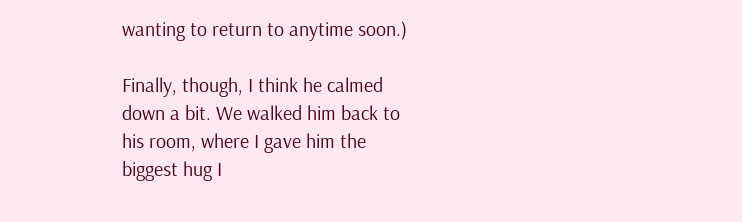wanting to return to anytime soon.)

Finally, though, I think he calmed down a bit. We walked him back to his room, where I gave him the biggest hug I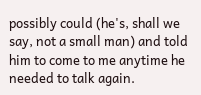possibly could (he's, shall we say, not a small man) and told him to come to me anytime he needed to talk again.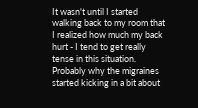It wasn't until I started walking back to my room that I realized how much my back hurt - I tend to get really tense in this situation. Probably why the migraines started kicking in a bit about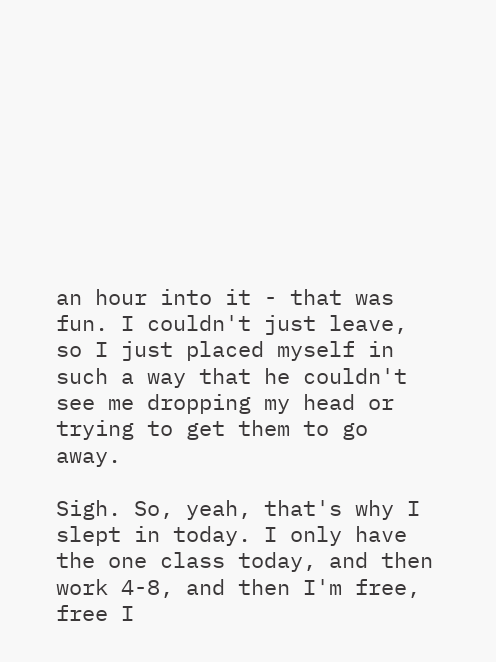an hour into it - that was fun. I couldn't just leave, so I just placed myself in such a way that he couldn't see me dropping my head or trying to get them to go away.

Sigh. So, yeah, that's why I slept in today. I only have the one class today, and then work 4-8, and then I'm free, free I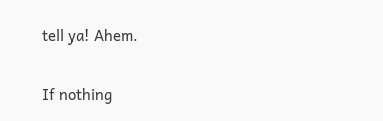tell ya! Ahem.

If nothing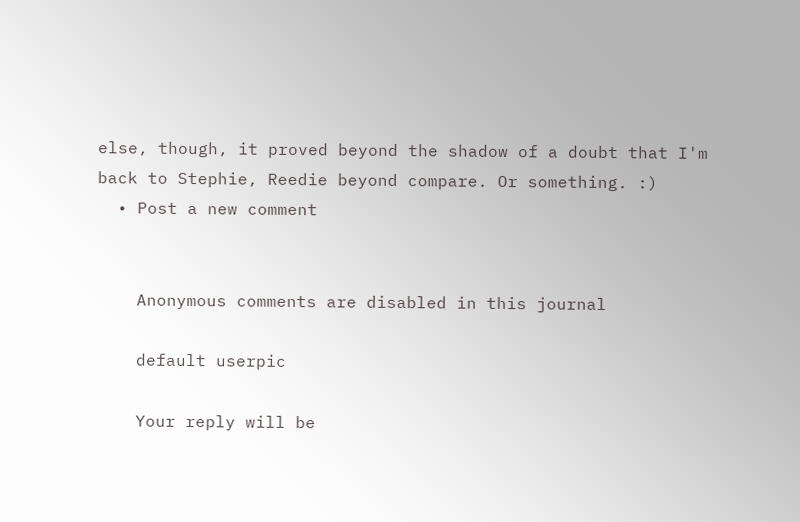else, though, it proved beyond the shadow of a doubt that I'm back to Stephie, Reedie beyond compare. Or something. :)
  • Post a new comment


    Anonymous comments are disabled in this journal

    default userpic

    Your reply will be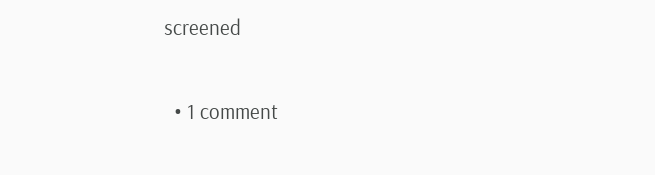screened

  • 1 comment